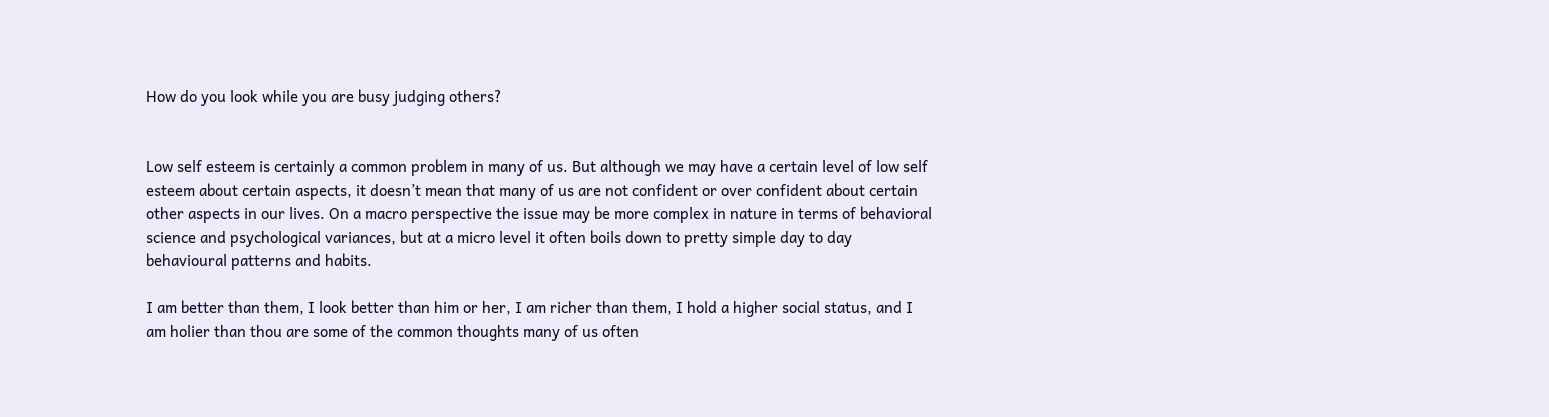How do you look while you are busy judging others?


Low self esteem is certainly a common problem in many of us. But although we may have a certain level of low self esteem about certain aspects, it doesn’t mean that many of us are not confident or over confident about certain other aspects in our lives. On a macro perspective the issue may be more complex in nature in terms of behavioral science and psychological variances, but at a micro level it often boils down to pretty simple day to day behavioural patterns and habits.

I am better than them, I look better than him or her, I am richer than them, I hold a higher social status, and I am holier than thou are some of the common thoughts many of us often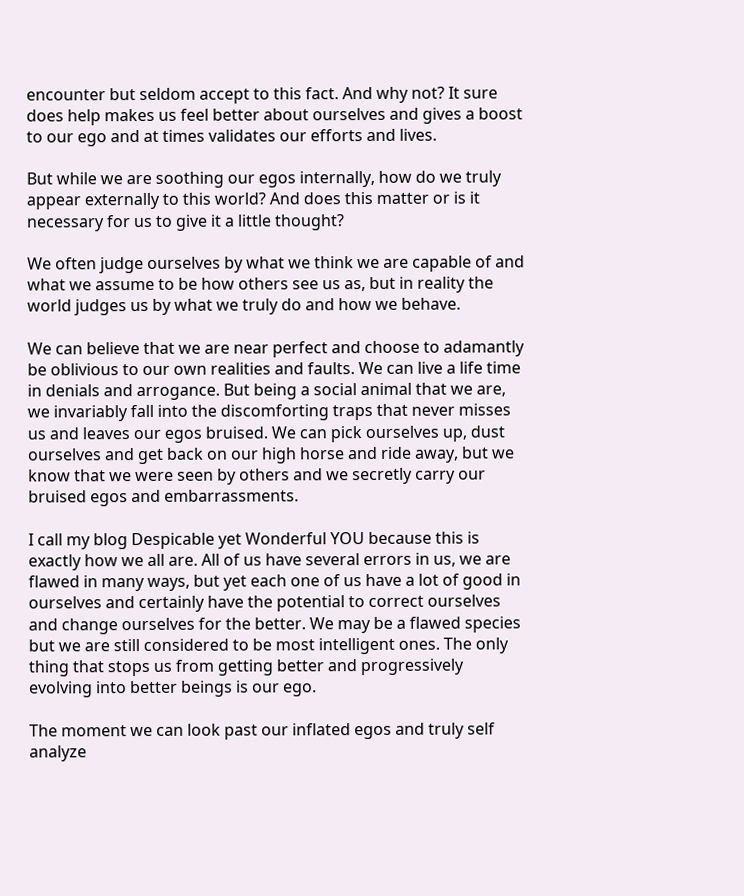encounter but seldom accept to this fact. And why not? It sure does help makes us feel better about ourselves and gives a boost to our ego and at times validates our efforts and lives.

But while we are soothing our egos internally, how do we truly appear externally to this world? And does this matter or is it necessary for us to give it a little thought?

We often judge ourselves by what we think we are capable of and what we assume to be how others see us as, but in reality the world judges us by what we truly do and how we behave.

We can believe that we are near perfect and choose to adamantly be oblivious to our own realities and faults. We can live a life time in denials and arrogance. But being a social animal that we are, we invariably fall into the discomforting traps that never misses us and leaves our egos bruised. We can pick ourselves up, dust ourselves and get back on our high horse and ride away, but we know that we were seen by others and we secretly carry our bruised egos and embarrassments.

I call my blog Despicable yet Wonderful YOU because this is exactly how we all are. All of us have several errors in us, we are flawed in many ways, but yet each one of us have a lot of good in ourselves and certainly have the potential to correct ourselves and change ourselves for the better. We may be a flawed species but we are still considered to be most intelligent ones. The only thing that stops us from getting better and progressively evolving into better beings is our ego.

The moment we can look past our inflated egos and truly self analyze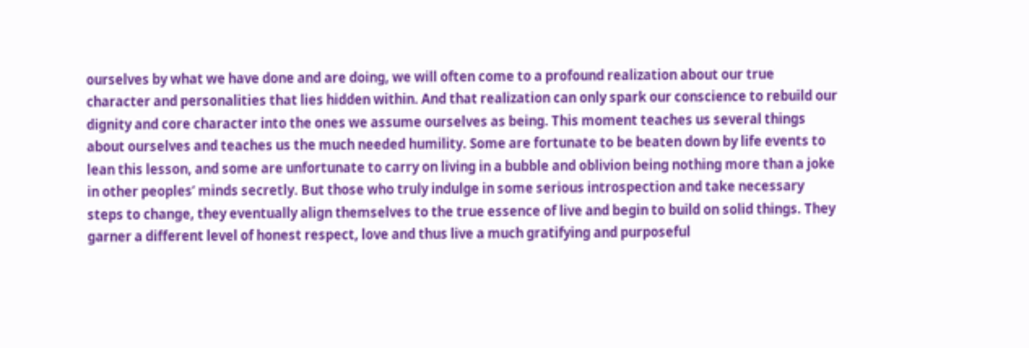ourselves by what we have done and are doing, we will often come to a profound realization about our true character and personalities that lies hidden within. And that realization can only spark our conscience to rebuild our dignity and core character into the ones we assume ourselves as being. This moment teaches us several things about ourselves and teaches us the much needed humility. Some are fortunate to be beaten down by life events to lean this lesson, and some are unfortunate to carry on living in a bubble and oblivion being nothing more than a joke in other peoples’ minds secretly. But those who truly indulge in some serious introspection and take necessary steps to change, they eventually align themselves to the true essence of live and begin to build on solid things. They garner a different level of honest respect, love and thus live a much gratifying and purposeful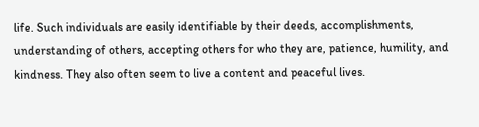life. Such individuals are easily identifiable by their deeds, accomplishments, understanding of others, accepting others for who they are, patience, humility, and kindness. They also often seem to live a content and peaceful lives.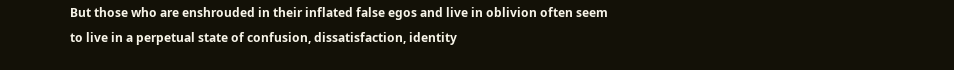But those who are enshrouded in their inflated false egos and live in oblivion often seem to live in a perpetual state of confusion, dissatisfaction, identity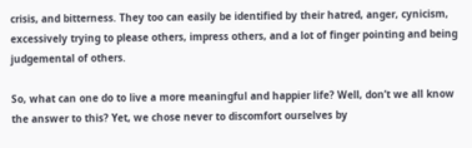crisis, and bitterness. They too can easily be identified by their hatred, anger, cynicism, excessively trying to please others, impress others, and a lot of finger pointing and being judgemental of others.

So, what can one do to live a more meaningful and happier life? Well, don’t we all know the answer to this? Yet, we chose never to discomfort ourselves by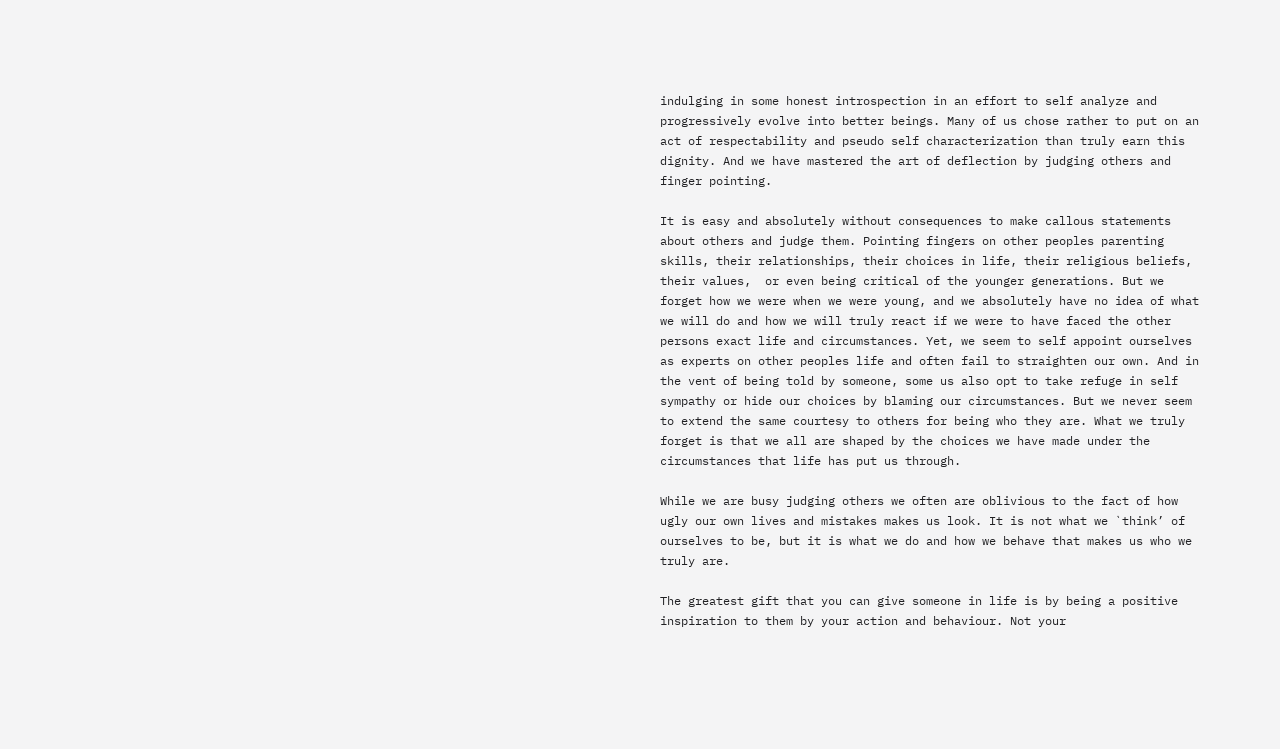indulging in some honest introspection in an effort to self analyze and progressively evolve into better beings. Many of us chose rather to put on an act of respectability and pseudo self characterization than truly earn this dignity. And we have mastered the art of deflection by judging others and finger pointing.

It is easy and absolutely without consequences to make callous statements about others and judge them. Pointing fingers on other peoples parenting skills, their relationships, their choices in life, their religious beliefs, their values,  or even being critical of the younger generations. But we forget how we were when we were young, and we absolutely have no idea of what we will do and how we will truly react if we were to have faced the other persons exact life and circumstances. Yet, we seem to self appoint ourselves as experts on other peoples life and often fail to straighten our own. And in the vent of being told by someone, some us also opt to take refuge in self sympathy or hide our choices by blaming our circumstances. But we never seem to extend the same courtesy to others for being who they are. What we truly forget is that we all are shaped by the choices we have made under the circumstances that life has put us through.

While we are busy judging others we often are oblivious to the fact of how ugly our own lives and mistakes makes us look. It is not what we `think’ of ourselves to be, but it is what we do and how we behave that makes us who we truly are.

The greatest gift that you can give someone in life is by being a positive inspiration to them by your action and behaviour. Not your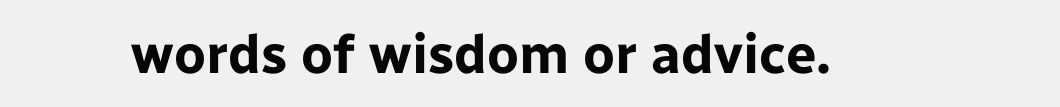words of wisdom or advice.